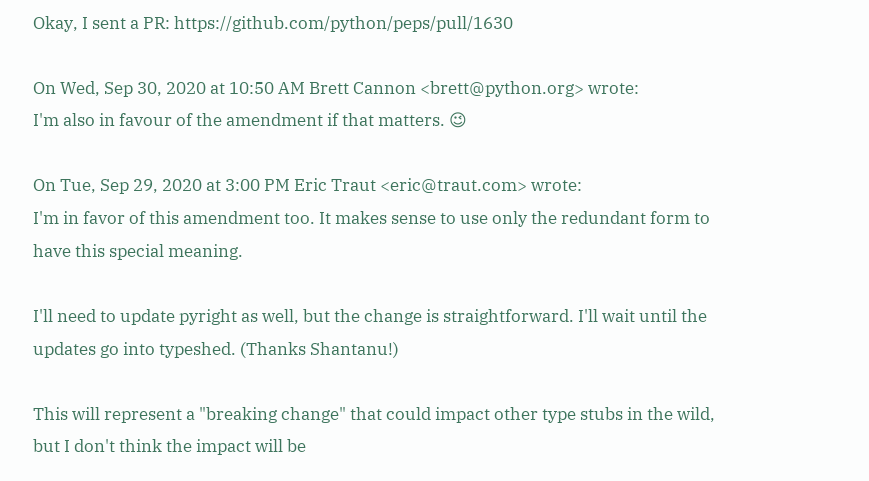Okay, I sent a PR: https://github.com/python/peps/pull/1630

On Wed, Sep 30, 2020 at 10:50 AM Brett Cannon <brett@python.org> wrote:
I'm also in favour of the amendment if that matters. 😉

On Tue, Sep 29, 2020 at 3:00 PM Eric Traut <eric@traut.com> wrote:
I'm in favor of this amendment too. It makes sense to use only the redundant form to have this special meaning.

I'll need to update pyright as well, but the change is straightforward. I'll wait until the updates go into typeshed. (Thanks Shantanu!)

This will represent a "breaking change" that could impact other type stubs in the wild, but I don't think the impact will be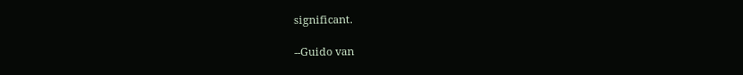significant.

--Guido van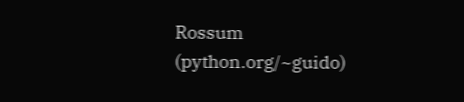Rossum (python.org/~guido)